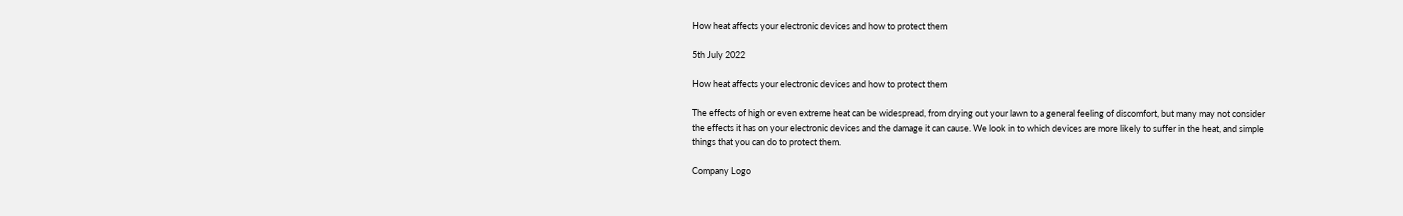How heat affects your electronic devices and how to protect them

5th July 2022

How heat affects your electronic devices and how to protect them

The effects of high or even extreme heat can be widespread, from drying out your lawn to a general feeling of discomfort, but many may not consider the effects it has on your electronic devices and the damage it can cause. We look in to which devices are more likely to suffer in the heat, and simple things that you can do to protect them.

Company Logo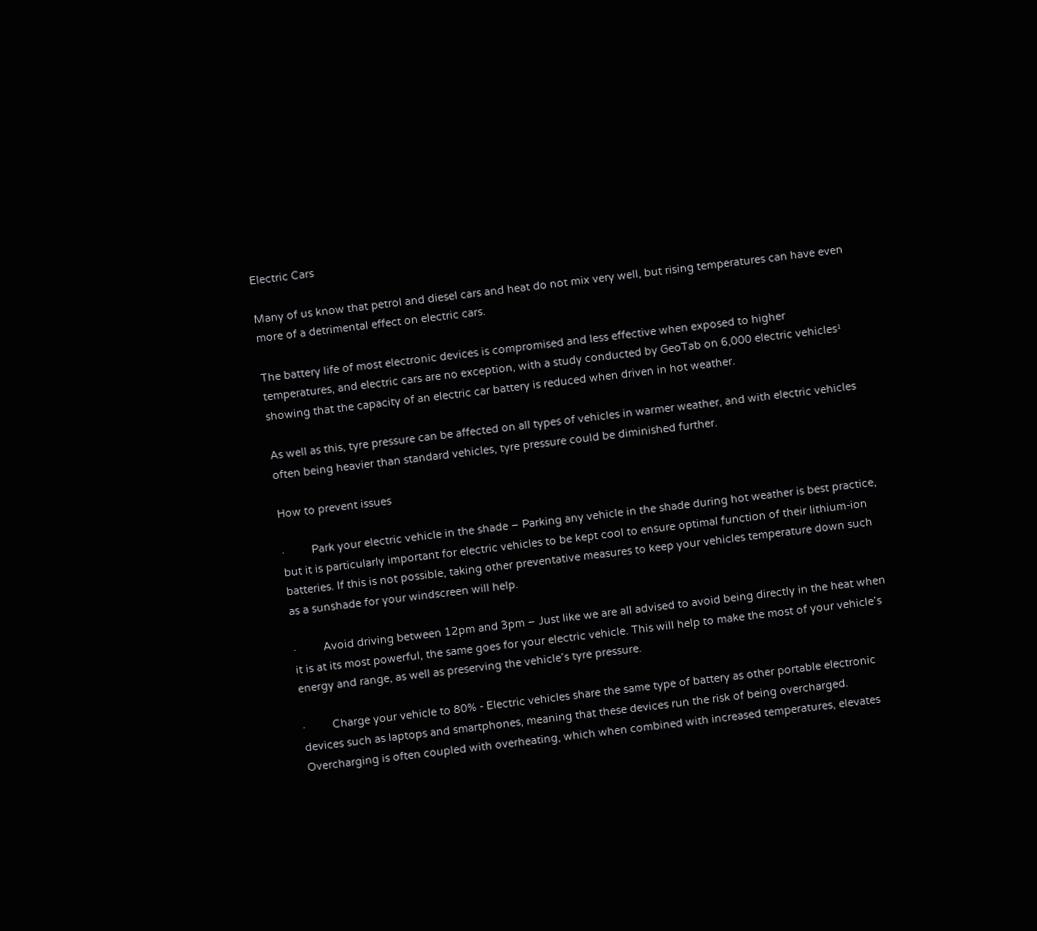Electric Cars

Many of us know that petrol and diesel cars and heat do not mix very well, but rising temperatures can have even more of a detrimental effect on electric cars.

The battery life of most electronic devices is compromised and less effective when exposed to higher temperatures, and electric cars are no exception, with a study conducted by GeoTab on 6,000 electric vehicles¹ showing that the capacity of an electric car battery is reduced when driven in hot weather.

As well as this, tyre pressure can be affected on all types of vehicles in warmer weather, and with electric vehicles often being heavier than standard vehicles, tyre pressure could be diminished further.

How to prevent issues

·         Park your electric vehicle in the shade – Parking any vehicle in the shade during hot weather is best practice, but it is particularly important for electric vehicles to be kept cool to ensure optimal function of their lithium-ion batteries. If this is not possible, taking other preventative measures to keep your vehicles temperature down such as a sunshade for your windscreen will help.

·         Avoid driving between 12pm and 3pm – Just like we are all advised to avoid being directly in the heat when it is at its most powerful, the same goes for your electric vehicle. This will help to make the most of your vehicle’s energy and range, as well as preserving the vehicle’s tyre pressure.

·         Charge your vehicle to 80% - Electric vehicles share the same type of battery as other portable electronic devices such as laptops and smartphones, meaning that these devices run the risk of being overcharged. Overcharging is often coupled with overheating, which when combined with increased temperatures, elevates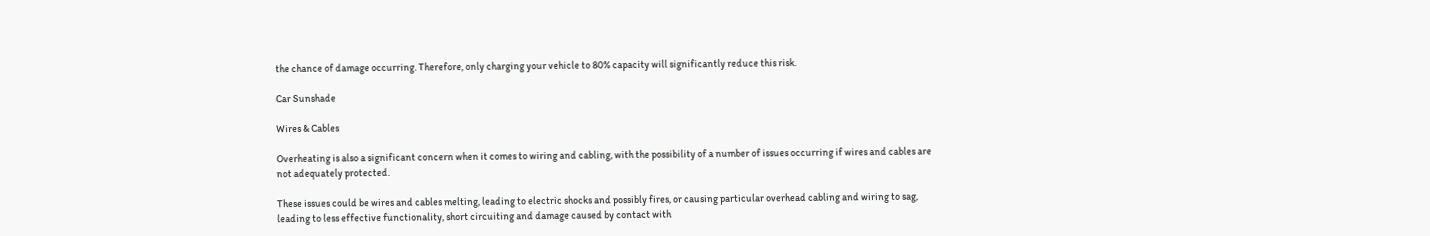the chance of damage occurring. Therefore, only charging your vehicle to 80% capacity will significantly reduce this risk.

Car Sunshade

Wires & Cables

Overheating is also a significant concern when it comes to wiring and cabling, with the possibility of a number of issues occurring if wires and cables are not adequately protected.

These issues could be wires and cables melting, leading to electric shocks and possibly fires, or causing particular overhead cabling and wiring to sag, leading to less effective functionality, short circuiting and damage caused by contact with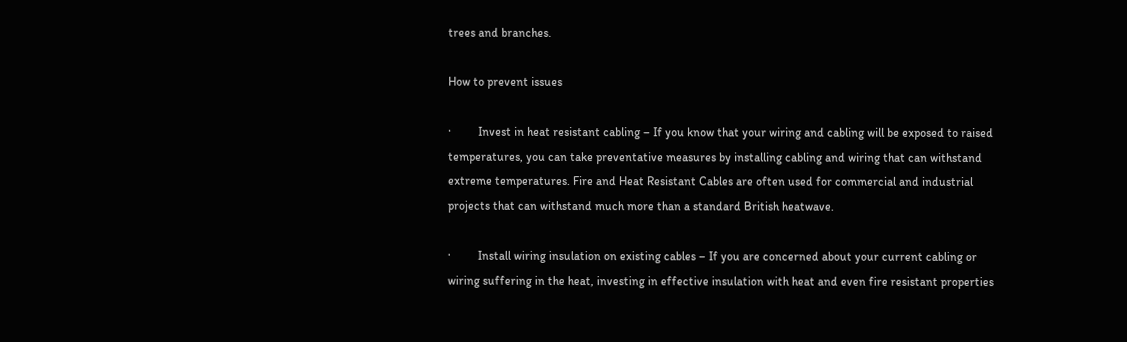trees and branches.

How to prevent issues

·         Invest in heat resistant cabling – If you know that your wiring and cabling will be exposed to raised temperatures, you can take preventative measures by installing cabling and wiring that can withstand extreme temperatures. Fire and Heat Resistant Cables are often used for commercial and industrial projects that can withstand much more than a standard British heatwave.

·         Install wiring insulation on existing cables – If you are concerned about your current cabling or wiring suffering in the heat, investing in effective insulation with heat and even fire resistant properties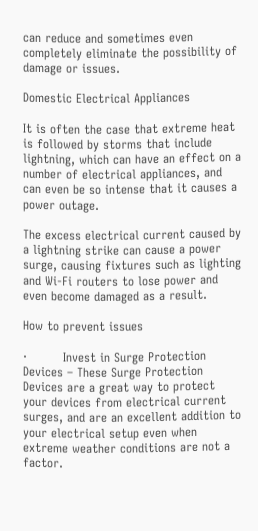can reduce and sometimes even completely eliminate the possibility of damage or issues.

Domestic Electrical Appliances

It is often the case that extreme heat is followed by storms that include lightning, which can have an effect on a number of electrical appliances, and can even be so intense that it causes a power outage.

The excess electrical current caused by a lightning strike can cause a power surge, causing fixtures such as lighting and Wi-Fi routers to lose power and even become damaged as a result.

How to prevent issues

·         Invest in Surge Protection Devices – These Surge Protection Devices are a great way to protect your devices from electrical current surges, and are an excellent addition to your electrical setup even when extreme weather conditions are not a factor.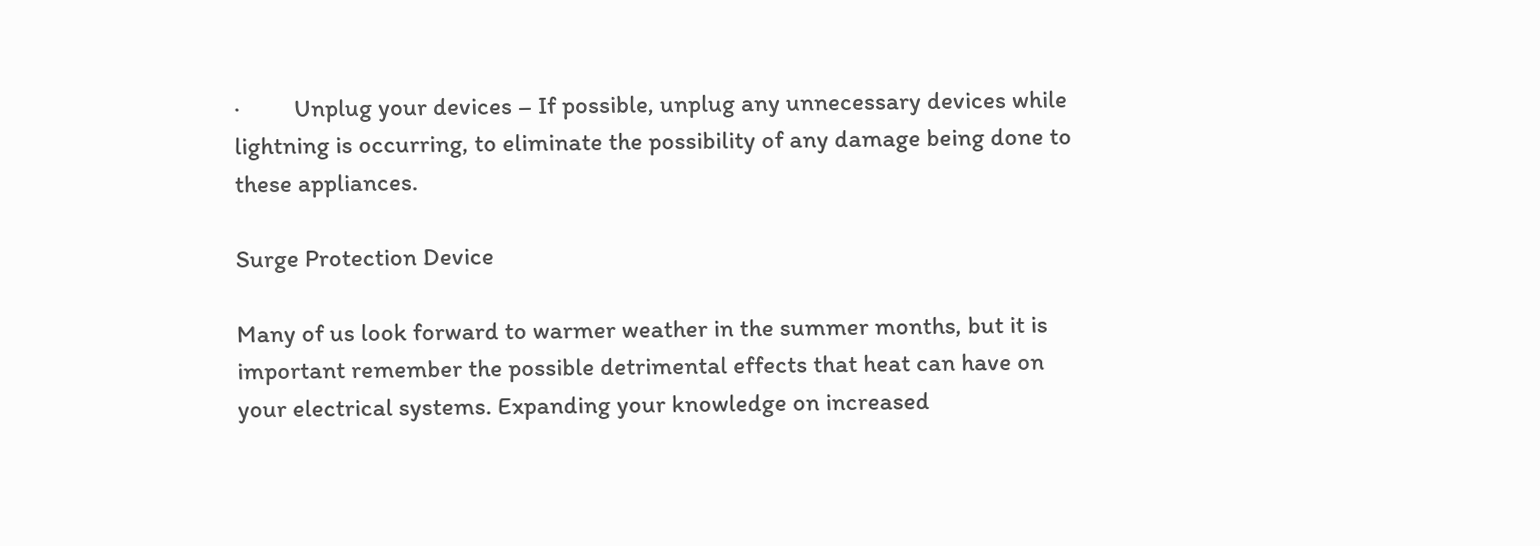·         Unplug your devices – If possible, unplug any unnecessary devices while lightning is occurring, to eliminate the possibility of any damage being done to these appliances.

Surge Protection Device

Many of us look forward to warmer weather in the summer months, but it is important remember the possible detrimental effects that heat can have on your electrical systems. Expanding your knowledge on increased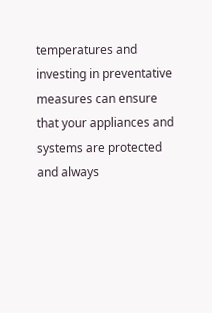temperatures and investing in preventative measures can ensure that your appliances and systems are protected and always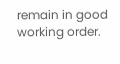remain in good working order.